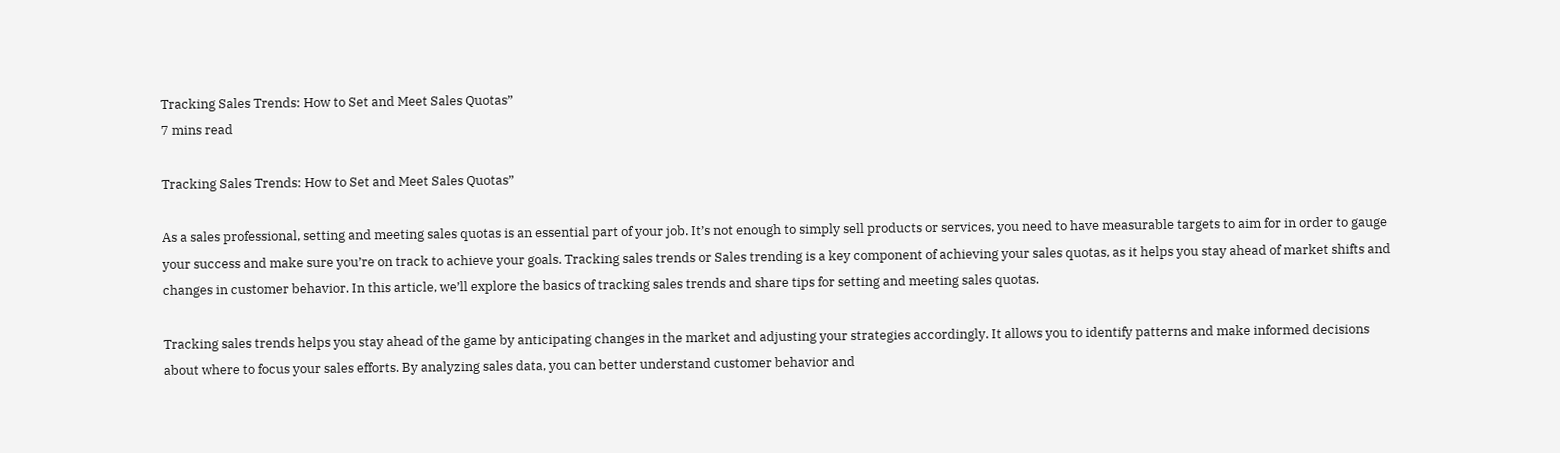Tracking Sales Trends: How to Set and Meet Sales Quotas”
7 mins read

Tracking Sales Trends: How to Set and Meet Sales Quotas”

As a sales professional, setting and meeting sales quotas is an essential part of your job. It’s not enough to simply sell products or services, you need to have measurable targets to aim for in order to gauge your success and make sure you’re on track to achieve your goals. Tracking sales trends or Sales trending is a key component of achieving your sales quotas, as it helps you stay ahead of market shifts and changes in customer behavior. In this article, we’ll explore the basics of tracking sales trends and share tips for setting and meeting sales quotas.

Tracking sales trends helps you stay ahead of the game by anticipating changes in the market and adjusting your strategies accordingly. It allows you to identify patterns and make informed decisions about where to focus your sales efforts. By analyzing sales data, you can better understand customer behavior and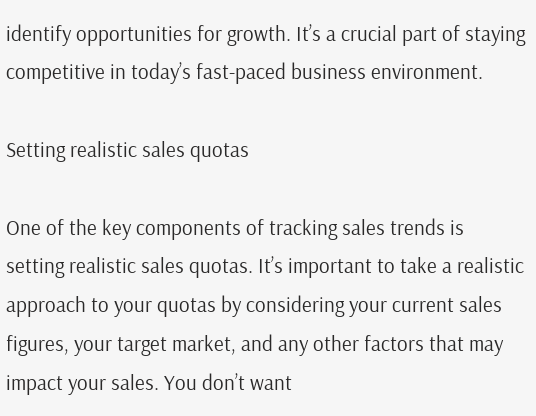identify opportunities for growth. It’s a crucial part of staying competitive in today’s fast-paced business environment.

Setting realistic sales quotas

One of the key components of tracking sales trends is setting realistic sales quotas. It’s important to take a realistic approach to your quotas by considering your current sales figures, your target market, and any other factors that may impact your sales. You don’t want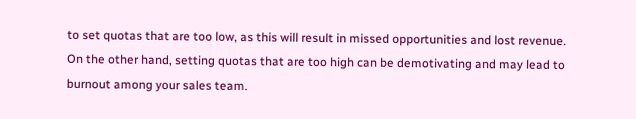to set quotas that are too low, as this will result in missed opportunities and lost revenue. On the other hand, setting quotas that are too high can be demotivating and may lead to burnout among your sales team.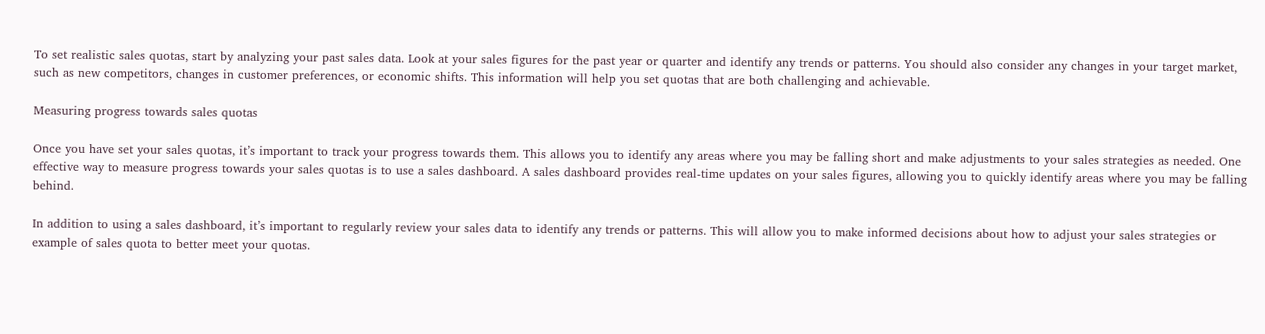To set realistic sales quotas, start by analyzing your past sales data. Look at your sales figures for the past year or quarter and identify any trends or patterns. You should also consider any changes in your target market, such as new competitors, changes in customer preferences, or economic shifts. This information will help you set quotas that are both challenging and achievable.

Measuring progress towards sales quotas

Once you have set your sales quotas, it’s important to track your progress towards them. This allows you to identify any areas where you may be falling short and make adjustments to your sales strategies as needed. One effective way to measure progress towards your sales quotas is to use a sales dashboard. A sales dashboard provides real-time updates on your sales figures, allowing you to quickly identify areas where you may be falling behind.

In addition to using a sales dashboard, it’s important to regularly review your sales data to identify any trends or patterns. This will allow you to make informed decisions about how to adjust your sales strategies or example of sales quota to better meet your quotas.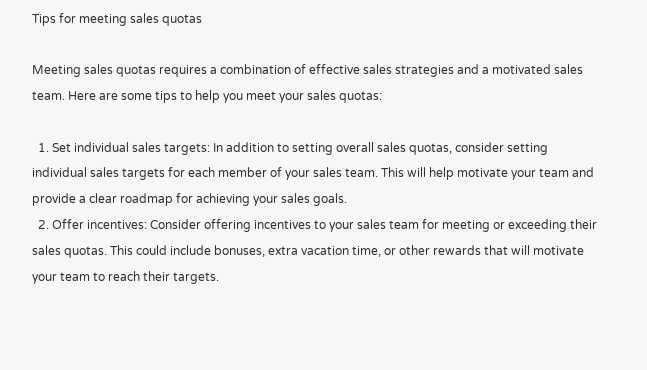Tips for meeting sales quotas

Meeting sales quotas requires a combination of effective sales strategies and a motivated sales team. Here are some tips to help you meet your sales quotas:

  1. Set individual sales targets: In addition to setting overall sales quotas, consider setting individual sales targets for each member of your sales team. This will help motivate your team and provide a clear roadmap for achieving your sales goals.
  2. Offer incentives: Consider offering incentives to your sales team for meeting or exceeding their sales quotas. This could include bonuses, extra vacation time, or other rewards that will motivate your team to reach their targets.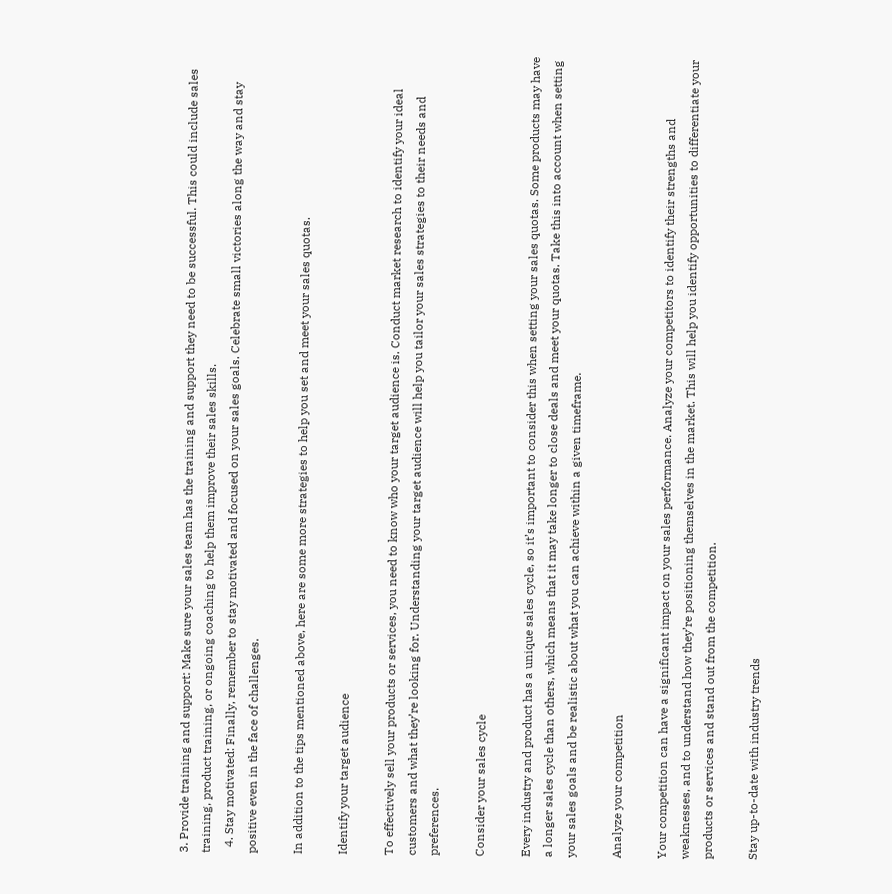3. Provide training and support: Make sure your sales team has the training and support they need to be successful. This could include sales training, product training, or ongoing coaching to help them improve their sales skills.
  4. Stay motivated: Finally, remember to stay motivated and focused on your sales goals. Celebrate small victories along the way and stay positive even in the face of challenges.

In addition to the tips mentioned above, here are some more strategies to help you set and meet your sales quotas.

Identify your target audience

To effectively sell your products or services, you need to know who your target audience is. Conduct market research to identify your ideal customers and what they’re looking for. Understanding your target audience will help you tailor your sales strategies to their needs and preferences.

Consider your sales cycle

Every industry and product has a unique sales cycle, so it’s important to consider this when setting your sales quotas. Some products may have a longer sales cycle than others, which means that it may take longer to close deals and meet your quotas. Take this into account when setting your sales goals and be realistic about what you can achieve within a given timeframe.

Analyze your competition

Your competition can have a significant impact on your sales performance. Analyze your competitors to identify their strengths and weaknesses, and to understand how they’re positioning themselves in the market. This will help you identify opportunities to differentiate your products or services and stand out from the competition.

Stay up-to-date with industry trends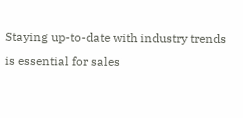Staying up-to-date with industry trends is essential for sales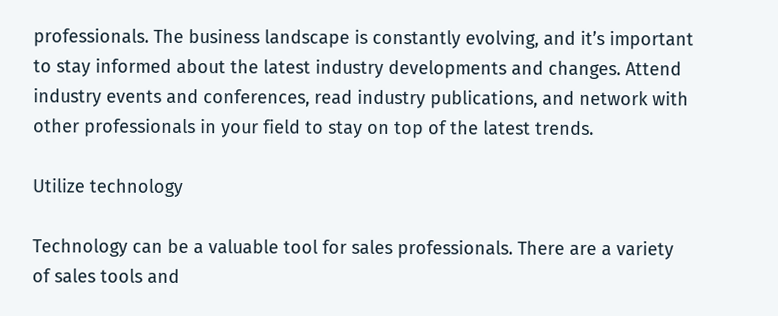professionals. The business landscape is constantly evolving, and it’s important to stay informed about the latest industry developments and changes. Attend industry events and conferences, read industry publications, and network with other professionals in your field to stay on top of the latest trends.

Utilize technology

Technology can be a valuable tool for sales professionals. There are a variety of sales tools and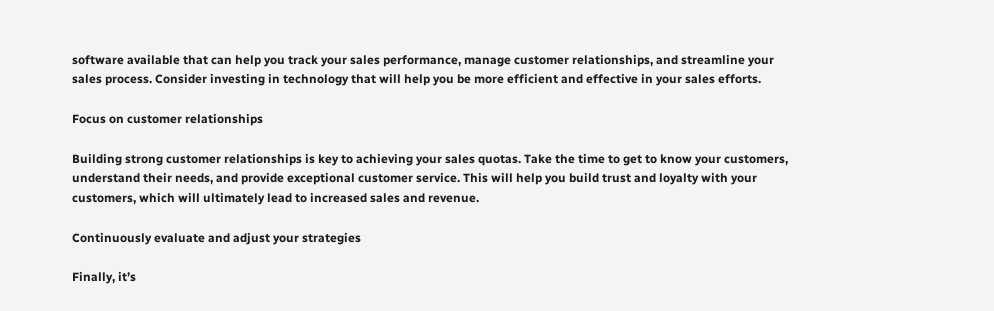software available that can help you track your sales performance, manage customer relationships, and streamline your sales process. Consider investing in technology that will help you be more efficient and effective in your sales efforts.

Focus on customer relationships

Building strong customer relationships is key to achieving your sales quotas. Take the time to get to know your customers, understand their needs, and provide exceptional customer service. This will help you build trust and loyalty with your customers, which will ultimately lead to increased sales and revenue.

Continuously evaluate and adjust your strategies

Finally, it’s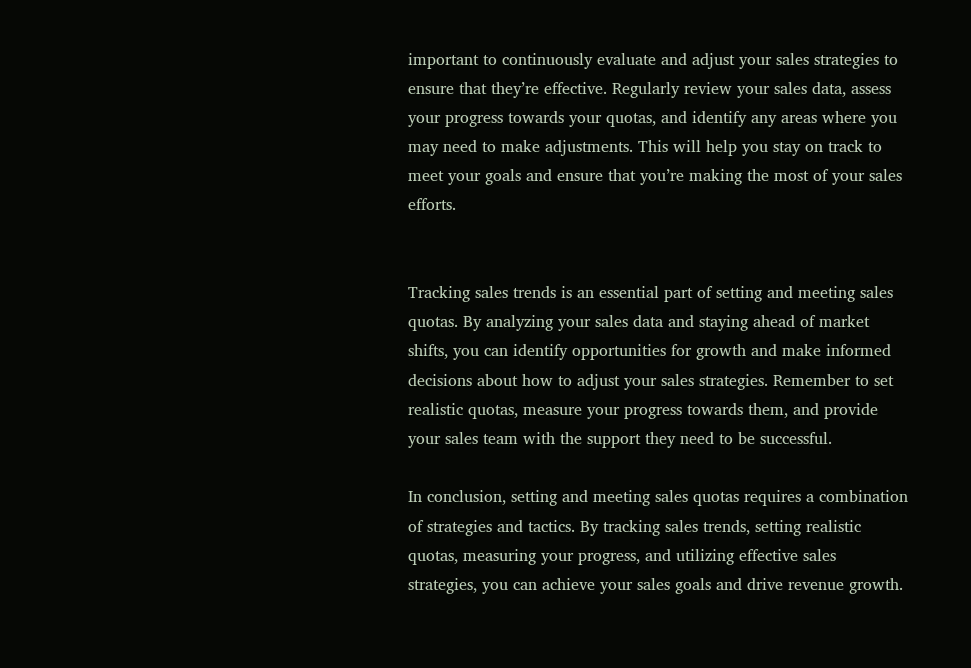important to continuously evaluate and adjust your sales strategies to ensure that they’re effective. Regularly review your sales data, assess your progress towards your quotas, and identify any areas where you may need to make adjustments. This will help you stay on track to meet your goals and ensure that you’re making the most of your sales efforts.


Tracking sales trends is an essential part of setting and meeting sales quotas. By analyzing your sales data and staying ahead of market shifts, you can identify opportunities for growth and make informed decisions about how to adjust your sales strategies. Remember to set realistic quotas, measure your progress towards them, and provide your sales team with the support they need to be successful.

In conclusion, setting and meeting sales quotas requires a combination of strategies and tactics. By tracking sales trends, setting realistic quotas, measuring your progress, and utilizing effective sales strategies, you can achieve your sales goals and drive revenue growth.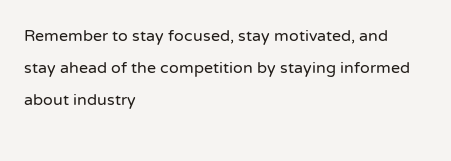Remember to stay focused, stay motivated, and stay ahead of the competition by staying informed about industry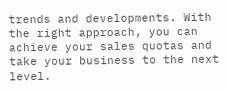trends and developments. With the right approach, you can achieve your sales quotas and take your business to the next level.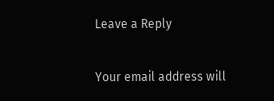Leave a Reply

Your email address will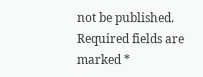not be published. Required fields are marked *